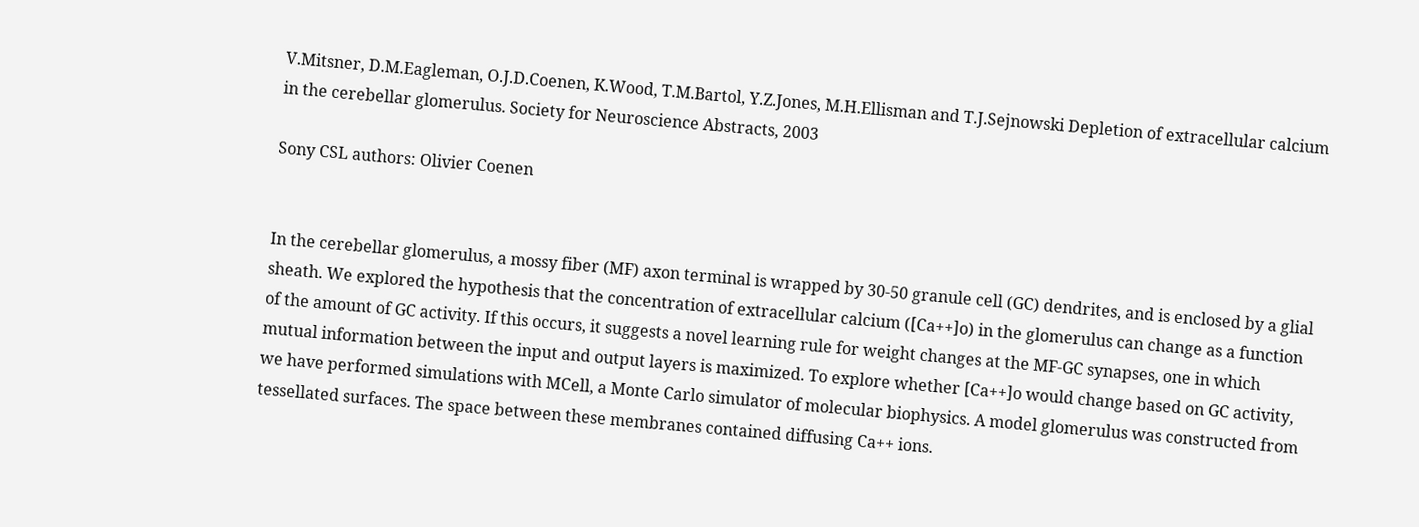V.Mitsner, D.M.Eagleman, O.J.D.Coenen, K.Wood, T.M.Bartol, Y.Z.Jones, M.H.Ellisman and T.J.Sejnowski Depletion of extracellular calcium in the cerebellar glomerulus. Society for Neuroscience Abstracts, 2003

Sony CSL authors: Olivier Coenen


In the cerebellar glomerulus, a mossy fiber (MF) axon terminal is wrapped by 30-50 granule cell (GC) dendrites, and is enclosed by a glial sheath. We explored the hypothesis that the concentration of extracellular calcium ([Ca++]o) in the glomerulus can change as a function of the amount of GC activity. If this occurs, it suggests a novel learning rule for weight changes at the MF-GC synapses, one in which mutual information between the input and output layers is maximized. To explore whether [Ca++]o would change based on GC activity, we have performed simulations with MCell, a Monte Carlo simulator of molecular biophysics. A model glomerulus was constructed from tessellated surfaces. The space between these membranes contained diffusing Ca++ ions.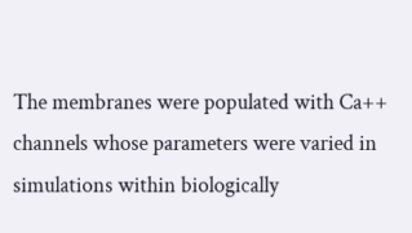The membranes were populated with Ca++ channels whose parameters were varied in simulations within biologically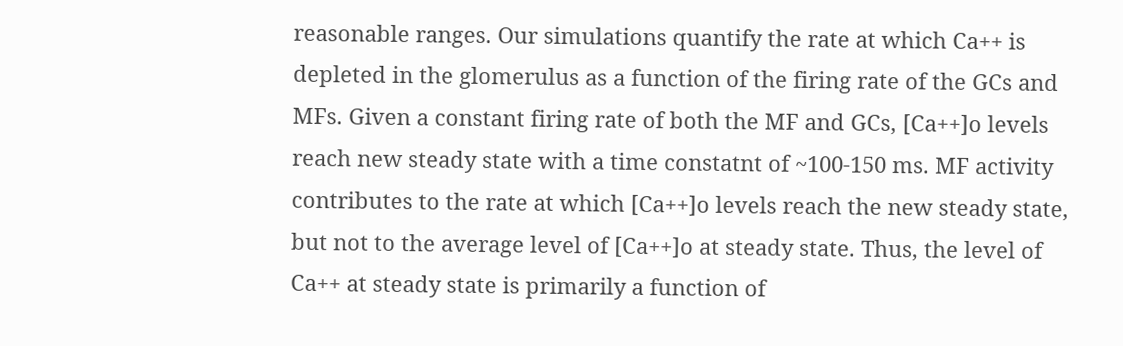reasonable ranges. Our simulations quantify the rate at which Ca++ is depleted in the glomerulus as a function of the firing rate of the GCs and MFs. Given a constant firing rate of both the MF and GCs, [Ca++]o levels reach new steady state with a time constatnt of ~100-150 ms. MF activity contributes to the rate at which [Ca++]o levels reach the new steady state, but not to the average level of [Ca++]o at steady state. Thus, the level of Ca++ at steady state is primarily a function of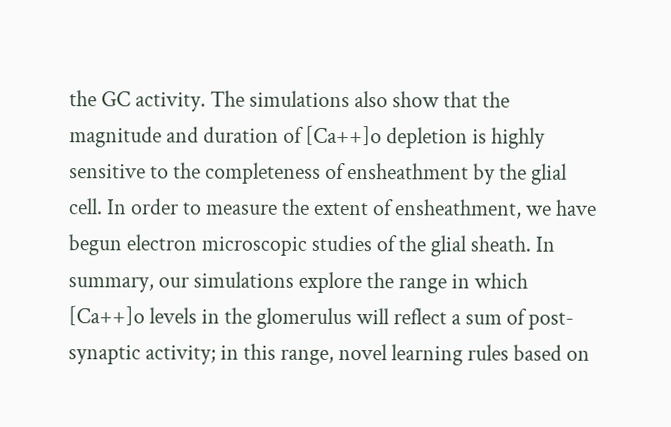the GC activity. The simulations also show that the magnitude and duration of [Ca++]o depletion is highly sensitive to the completeness of ensheathment by the glial cell. In order to measure the extent of ensheathment, we have begun electron microscopic studies of the glial sheath. In summary, our simulations explore the range in which [Ca++]o levels in the glomerulus will reflect a sum of post-synaptic activity; in this range, novel learning rules based on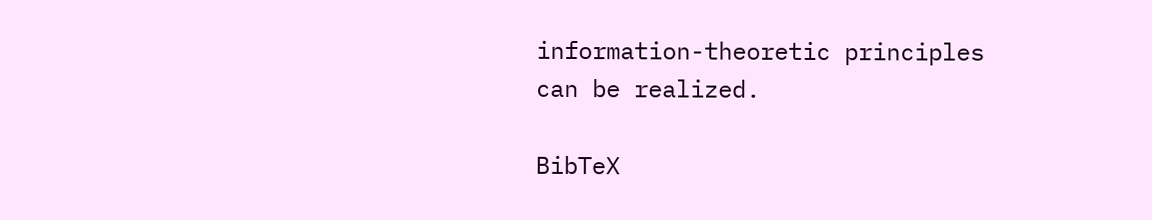information-theoretic principles can be realized.

BibTeX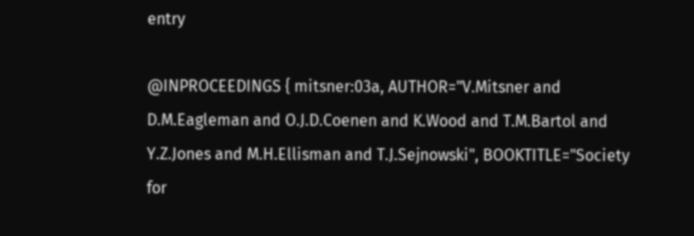entry

@INPROCEEDINGS { mitsner:03a, AUTHOR="V.Mitsner and D.M.Eagleman and O.J.D.Coenen and K.Wood and T.M.Bartol and Y.Z.Jones and M.H.Ellisman and T.J.Sejnowski", BOOKTITLE="Society for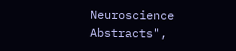Neuroscience Abstracts",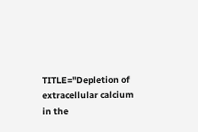TITLE="Depletion of extracellular calcium in the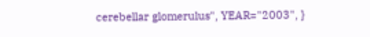cerebellar glomerulus", YEAR="2003", }